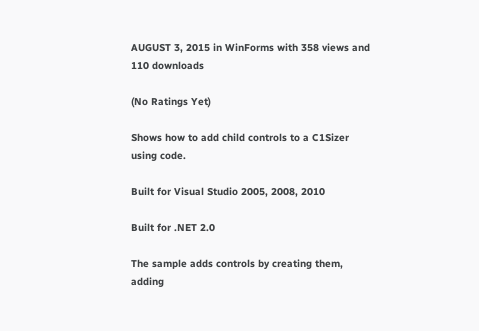AUGUST 3, 2015 in WinForms with 358 views and 110 downloads

(No Ratings Yet)

Shows how to add child controls to a C1Sizer using code.

Built for Visual Studio 2005, 2008, 2010

Built for .NET 2.0

The sample adds controls by creating them, adding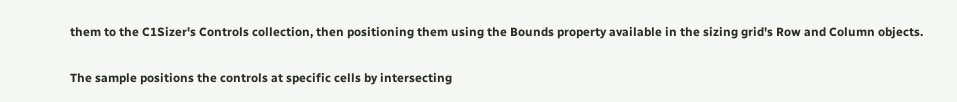them to the C1Sizer's Controls collection, then positioning them using the Bounds property available in the sizing grid's Row and Column objects.

The sample positions the controls at specific cells by intersecting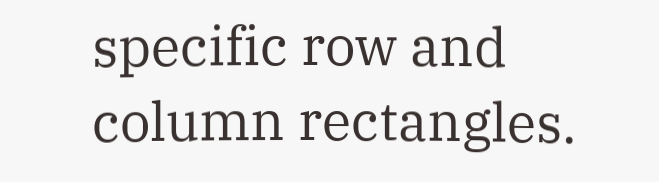specific row and column rectangles.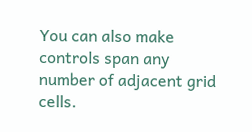You can also make controls span any number of adjacent grid cells.